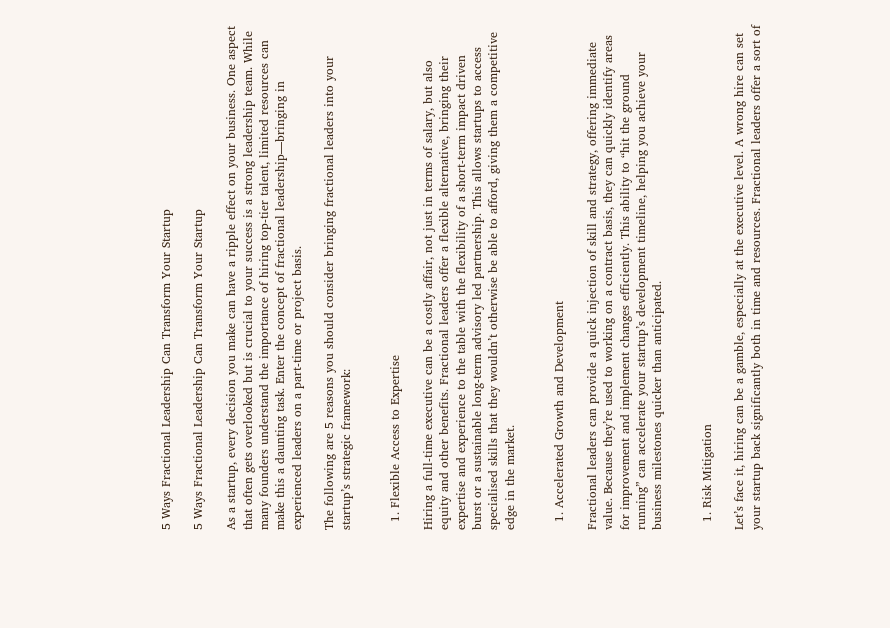5 Ways Fractional Leadership Can Transform Your Startup

5 Ways Fractional Leadership Can Transform Your Startup

As a startup, every decision you make can have a ripple effect on your business. One aspect that often gets overlooked but is crucial to your success is a strong leadership team. While many founders understand the importance of hiring top-tier talent, limited resources can make this a daunting task. Enter the concept of fractional leadership—bringing in experienced leaders on a part-time or project basis.

The following are 5 reasons you should consider bringing fractional leaders into your startup’s strategic framework:


  1. Flexible Access to Expertise

Hiring a full-time executive can be a costly affair, not just in terms of salary, but also equity and other benefits. Fractional leaders offer a flexible alternative, bringing their expertise and experience to the table with the flexibility of a short-term impact driven burst or a sustainable long-term advisory led partnership. This allows startups to access specialised skills that they wouldn’t otherwise be able to afford, giving them a competitive edge in the market.


  1. Accelerated Growth and Development

Fractional leaders can provide a quick injection of skill and strategy, offering immediate value. Because they’re used to working on a contract basis, they can quickly identify areas for improvement and implement changes efficiently. This ability to “hit the ground running” can accelerate your startup’s development timeline, helping you achieve your business milestones quicker than anticipated.


  1. Risk Mitigation

Let’s face it, hiring can be a gamble, especially at the executive level. A wrong hire can set your startup back significantly both in time and resources. Fractional leaders offer a sort of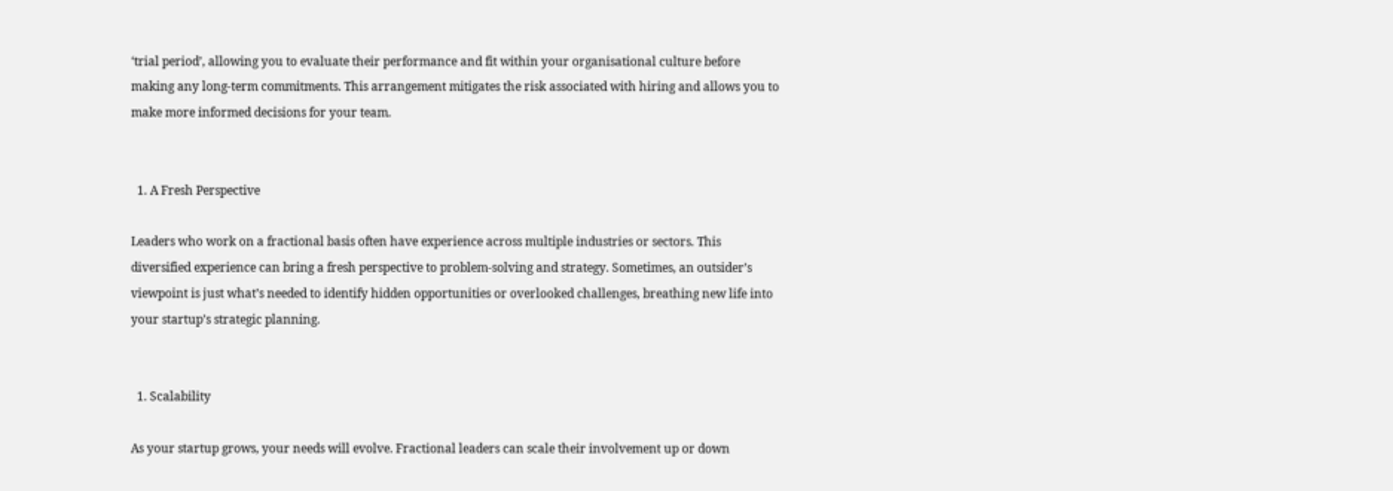‘trial period’, allowing you to evaluate their performance and fit within your organisational culture before making any long-term commitments. This arrangement mitigates the risk associated with hiring and allows you to make more informed decisions for your team.


  1. A Fresh Perspective

Leaders who work on a fractional basis often have experience across multiple industries or sectors. This diversified experience can bring a fresh perspective to problem-solving and strategy. Sometimes, an outsider’s viewpoint is just what’s needed to identify hidden opportunities or overlooked challenges, breathing new life into your startup’s strategic planning.


  1. Scalability

As your startup grows, your needs will evolve. Fractional leaders can scale their involvement up or down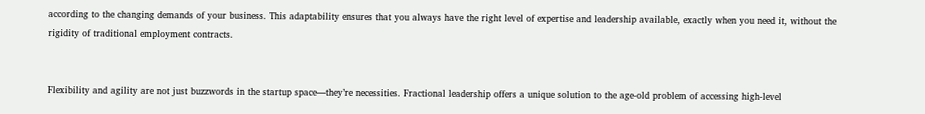according to the changing demands of your business. This adaptability ensures that you always have the right level of expertise and leadership available, exactly when you need it, without the rigidity of traditional employment contracts.


Flexibility and agility are not just buzzwords in the startup space—they’re necessities. Fractional leadership offers a unique solution to the age-old problem of accessing high-level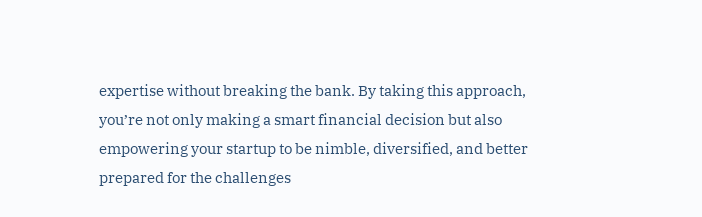expertise without breaking the bank. By taking this approach, you’re not only making a smart financial decision but also empowering your startup to be nimble, diversified, and better prepared for the challenges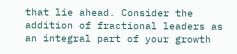that lie ahead. Consider the addition of fractional leaders as an integral part of your growth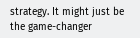strategy. It might just be the game-changer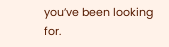you’ve been looking for.